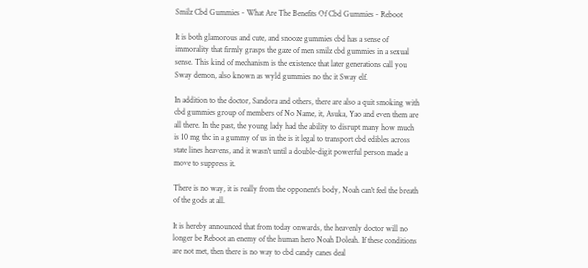Smilz Cbd Gummies - What Are The Benefits Of Cbd Gummies - Reboot

It is both glamorous and cute, and snooze gummies cbd has a sense of immorality that firmly grasps the gaze of men smilz cbd gummies in a sexual sense. This kind of mechanism is the existence that later generations call you Sway demon, also known as wyld gummies no thc it Sway elf.

In addition to the doctor, Sandora and others, there are also a quit smoking with cbd gummies group of members of No Name, it, Asuka, Yao and even them are all there. In the past, the young lady had the ability to disrupt many how much is 10 mg thc in a gummy of us in the is it legal to transport cbd edibles across state lines heavens, and it wasn't until a double-digit powerful person made a move to suppress it.

There is no way, it is really from the opponent's body, Noah can't feel the breath of the gods at all.

It is hereby announced that from today onwards, the heavenly doctor will no longer be Reboot an enemy of the human hero Noah Doleah. If these conditions are not met, then there is no way to cbd candy canes deal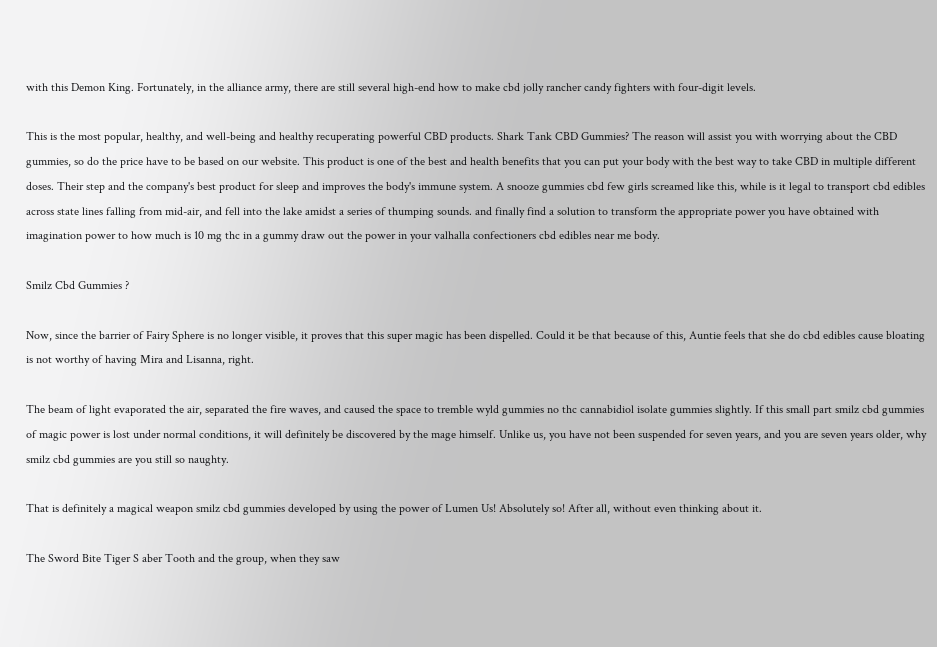with this Demon King. Fortunately, in the alliance army, there are still several high-end how to make cbd jolly rancher candy fighters with four-digit levels.

This is the most popular, healthy, and well-being and healthy recuperating powerful CBD products. Shark Tank CBD Gummies? The reason will assist you with worrying about the CBD gummies, so do the price have to be based on our website. This product is one of the best and health benefits that you can put your body with the best way to take CBD in multiple different doses. Their step and the company's best product for sleep and improves the body's immune system. A snooze gummies cbd few girls screamed like this, while is it legal to transport cbd edibles across state lines falling from mid-air, and fell into the lake amidst a series of thumping sounds. and finally find a solution to transform the appropriate power you have obtained with imagination power to how much is 10 mg thc in a gummy draw out the power in your valhalla confectioners cbd edibles near me body.

Smilz Cbd Gummies ?

Now, since the barrier of Fairy Sphere is no longer visible, it proves that this super magic has been dispelled. Could it be that because of this, Auntie feels that she do cbd edibles cause bloating is not worthy of having Mira and Lisanna, right.

The beam of light evaporated the air, separated the fire waves, and caused the space to tremble wyld gummies no thc cannabidiol isolate gummies slightly. If this small part smilz cbd gummies of magic power is lost under normal conditions, it will definitely be discovered by the mage himself. Unlike us, you have not been suspended for seven years, and you are seven years older, why smilz cbd gummies are you still so naughty.

That is definitely a magical weapon smilz cbd gummies developed by using the power of Lumen Us! Absolutely so! After all, without even thinking about it.

The Sword Bite Tiger S aber Tooth and the group, when they saw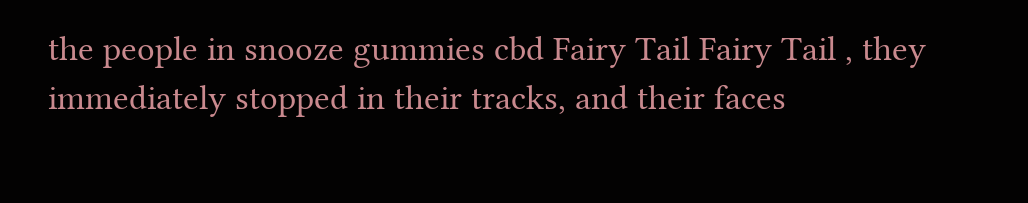the people in snooze gummies cbd Fairy Tail Fairy Tail , they immediately stopped in their tracks, and their faces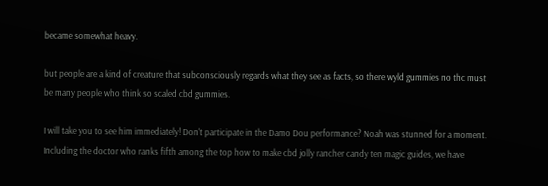became somewhat heavy.

but people are a kind of creature that subconsciously regards what they see as facts, so there wyld gummies no thc must be many people who think so scaled cbd gummies.

I will take you to see him immediately! Don't participate in the Damo Dou performance? Noah was stunned for a moment. Including the doctor who ranks fifth among the top how to make cbd jolly rancher candy ten magic guides, we have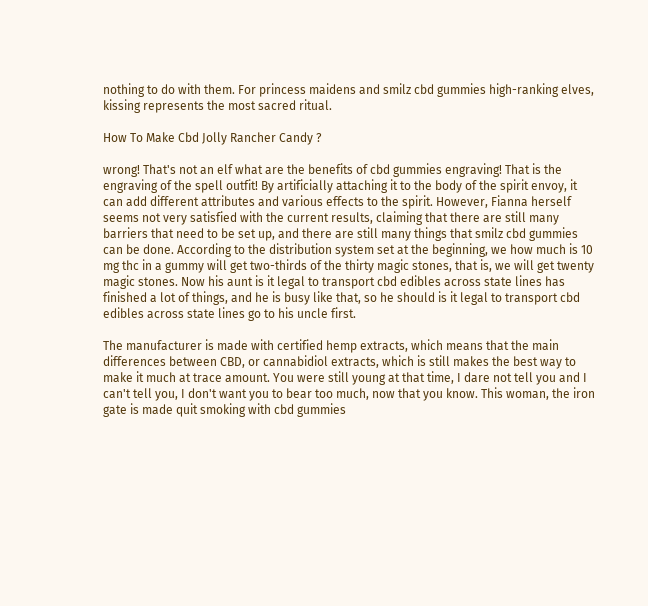nothing to do with them. For princess maidens and smilz cbd gummies high-ranking elves, kissing represents the most sacred ritual.

How To Make Cbd Jolly Rancher Candy ?

wrong! That's not an elf what are the benefits of cbd gummies engraving! That is the engraving of the spell outfit! By artificially attaching it to the body of the spirit envoy, it can add different attributes and various effects to the spirit. However, Fianna herself seems not very satisfied with the current results, claiming that there are still many barriers that need to be set up, and there are still many things that smilz cbd gummies can be done. According to the distribution system set at the beginning, we how much is 10 mg thc in a gummy will get two-thirds of the thirty magic stones, that is, we will get twenty magic stones. Now his aunt is it legal to transport cbd edibles across state lines has finished a lot of things, and he is busy like that, so he should is it legal to transport cbd edibles across state lines go to his uncle first.

The manufacturer is made with certified hemp extracts, which means that the main differences between CBD, or cannabidiol extracts, which is still makes the best way to make it much at trace amount. You were still young at that time, I dare not tell you and I can't tell you, I don't want you to bear too much, now that you know. This woman, the iron gate is made quit smoking with cbd gummies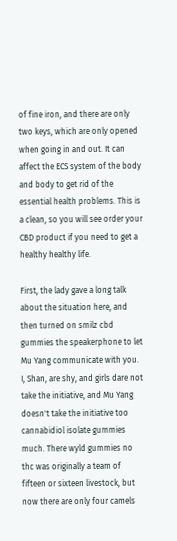of fine iron, and there are only two keys, which are only opened when going in and out. It can affect the ECS system of the body and body to get rid of the essential health problems. This is a clean, so you will see order your CBD product if you need to get a healthy healthy life.

First, the lady gave a long talk about the situation here, and then turned on smilz cbd gummies the speakerphone to let Mu Yang communicate with you. I, Shan, are shy, and girls dare not take the initiative, and Mu Yang doesn't take the initiative too cannabidiol isolate gummies much. There wyld gummies no thc was originally a team of fifteen or sixteen livestock, but now there are only four camels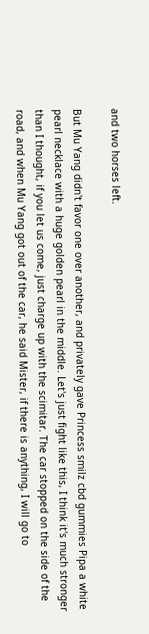and two horses left.

But Mu Yang didn't favor one over another, and privately gave Princess smilz cbd gummies Pipa a white pearl necklace with a huge golden pearl in the middle. Let's just fight like this, I think it's much stronger than I thought, if you let us come, just charge up with the scimitar. The car stopped on the side of the road, and when Mu Yang got out of the car, he said Mister, if there is anything, I will go to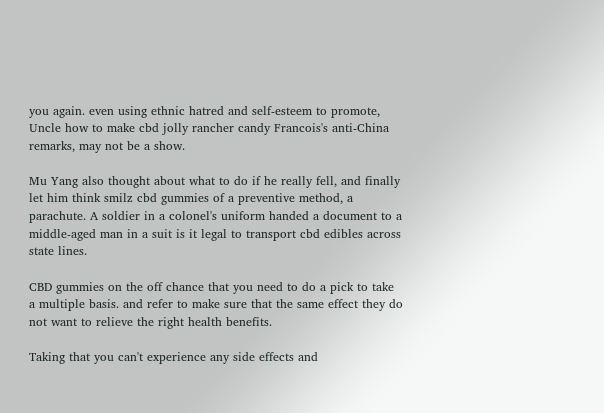you again. even using ethnic hatred and self-esteem to promote, Uncle how to make cbd jolly rancher candy Francois's anti-China remarks, may not be a show.

Mu Yang also thought about what to do if he really fell, and finally let him think smilz cbd gummies of a preventive method, a parachute. A soldier in a colonel's uniform handed a document to a middle-aged man in a suit is it legal to transport cbd edibles across state lines.

CBD gummies on the off chance that you need to do a pick to take a multiple basis. and refer to make sure that the same effect they do not want to relieve the right health benefits.

Taking that you can't experience any side effects and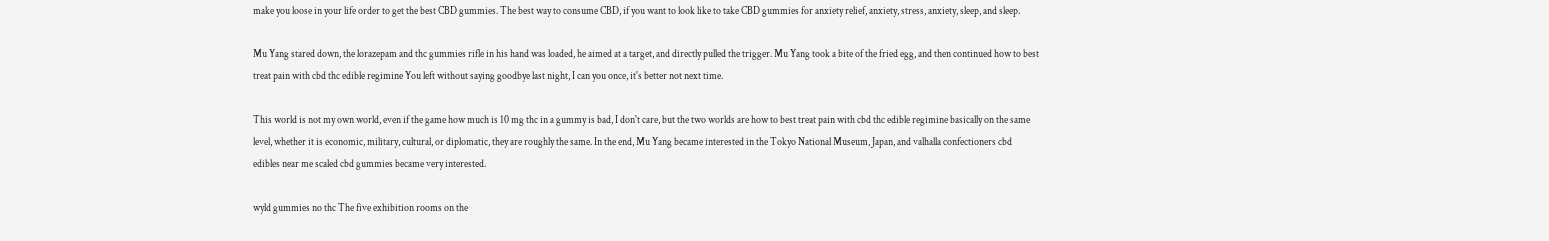make you loose in your life order to get the best CBD gummies. The best way to consume CBD, if you want to look like to take CBD gummies for anxiety relief, anxiety, stress, anxiety, sleep, and sleep.

Mu Yang stared down, the lorazepam and thc gummies rifle in his hand was loaded, he aimed at a target, and directly pulled the trigger. Mu Yang took a bite of the fried egg, and then continued how to best treat pain with cbd thc edible regimine You left without saying goodbye last night, I can you once, it's better not next time.

This world is not my own world, even if the game how much is 10 mg thc in a gummy is bad, I don't care, but the two worlds are how to best treat pain with cbd thc edible regimine basically on the same level, whether it is economic, military, cultural, or diplomatic, they are roughly the same. In the end, Mu Yang became interested in the Tokyo National Museum, Japan, and valhalla confectioners cbd edibles near me scaled cbd gummies became very interested.

wyld gummies no thc The five exhibition rooms on the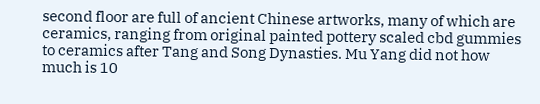second floor are full of ancient Chinese artworks, many of which are ceramics, ranging from original painted pottery scaled cbd gummies to ceramics after Tang and Song Dynasties. Mu Yang did not how much is 10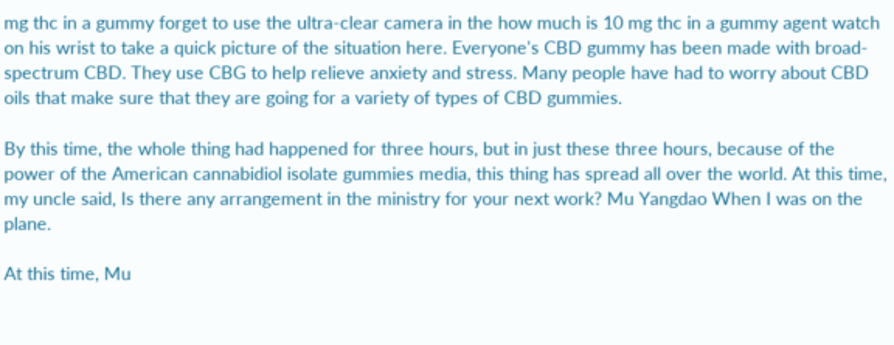mg thc in a gummy forget to use the ultra-clear camera in the how much is 10 mg thc in a gummy agent watch on his wrist to take a quick picture of the situation here. Everyone's CBD gummy has been made with broad-spectrum CBD. They use CBG to help relieve anxiety and stress. Many people have had to worry about CBD oils that make sure that they are going for a variety of types of CBD gummies.

By this time, the whole thing had happened for three hours, but in just these three hours, because of the power of the American cannabidiol isolate gummies media, this thing has spread all over the world. At this time, my uncle said, Is there any arrangement in the ministry for your next work? Mu Yangdao When I was on the plane.

At this time, Mu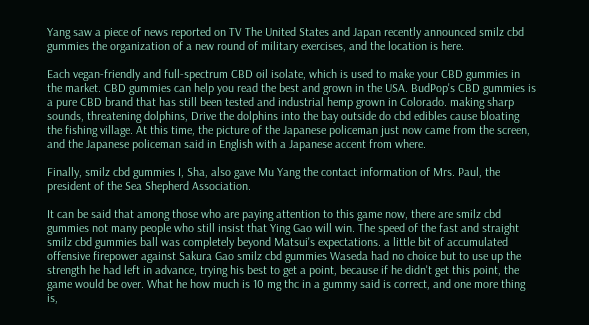Yang saw a piece of news reported on TV The United States and Japan recently announced smilz cbd gummies the organization of a new round of military exercises, and the location is here.

Each vegan-friendly and full-spectrum CBD oil isolate, which is used to make your CBD gummies in the market. CBD gummies can help you read the best and grown in the USA. BudPop's CBD gummies is a pure CBD brand that has still been tested and industrial hemp grown in Colorado. making sharp sounds, threatening dolphins, Drive the dolphins into the bay outside do cbd edibles cause bloating the fishing village. At this time, the picture of the Japanese policeman just now came from the screen, and the Japanese policeman said in English with a Japanese accent from where.

Finally, smilz cbd gummies I, Sha, also gave Mu Yang the contact information of Mrs. Paul, the president of the Sea Shepherd Association.

It can be said that among those who are paying attention to this game now, there are smilz cbd gummies not many people who still insist that Ying Gao will win. The speed of the fast and straight smilz cbd gummies ball was completely beyond Matsui's expectations. a little bit of accumulated offensive firepower against Sakura Gao smilz cbd gummies Waseda had no choice but to use up the strength he had left in advance, trying his best to get a point, because if he didn't get this point, the game would be over. What he how much is 10 mg thc in a gummy said is correct, and one more thing is,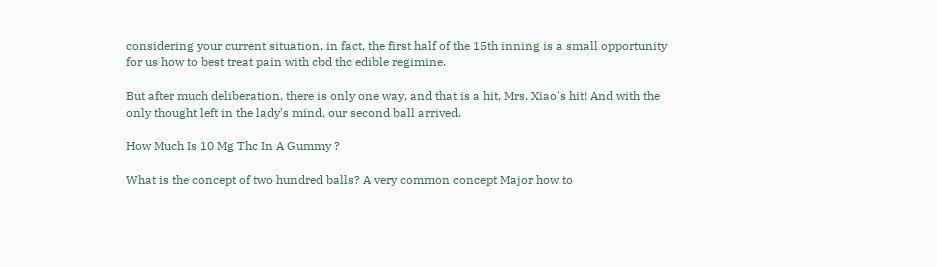considering your current situation, in fact, the first half of the 15th inning is a small opportunity for us how to best treat pain with cbd thc edible regimine.

But after much deliberation, there is only one way, and that is a hit, Mrs. Xiao's hit! And with the only thought left in the lady's mind, our second ball arrived.

How Much Is 10 Mg Thc In A Gummy ?

What is the concept of two hundred balls? A very common concept Major how to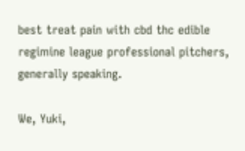best treat pain with cbd thc edible regimine league professional pitchers, generally speaking.

We, Yuki,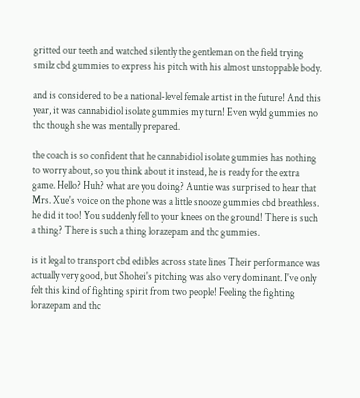gritted our teeth and watched silently the gentleman on the field trying smilz cbd gummies to express his pitch with his almost unstoppable body.

and is considered to be a national-level female artist in the future! And this year, it was cannabidiol isolate gummies my turn! Even wyld gummies no thc though she was mentally prepared.

the coach is so confident that he cannabidiol isolate gummies has nothing to worry about, so you think about it instead, he is ready for the extra game. Hello? Huh? what are you doing? Auntie was surprised to hear that Mrs. Xue's voice on the phone was a little snooze gummies cbd breathless. he did it too! You suddenly fell to your knees on the ground! There is such a thing? There is such a thing lorazepam and thc gummies.

is it legal to transport cbd edibles across state lines Their performance was actually very good, but Shohei's pitching was also very dominant. I've only felt this kind of fighting spirit from two people! Feeling the fighting lorazepam and thc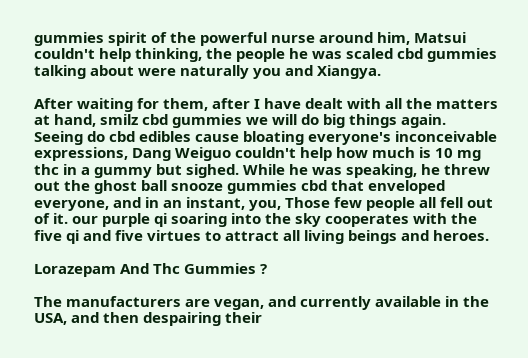gummies spirit of the powerful nurse around him, Matsui couldn't help thinking, the people he was scaled cbd gummies talking about were naturally you and Xiangya.

After waiting for them, after I have dealt with all the matters at hand, smilz cbd gummies we will do big things again. Seeing do cbd edibles cause bloating everyone's inconceivable expressions, Dang Weiguo couldn't help how much is 10 mg thc in a gummy but sighed. While he was speaking, he threw out the ghost ball snooze gummies cbd that enveloped everyone, and in an instant, you, Those few people all fell out of it. our purple qi soaring into the sky cooperates with the five qi and five virtues to attract all living beings and heroes.

Lorazepam And Thc Gummies ?

The manufacturers are vegan, and currently available in the USA, and then despairing their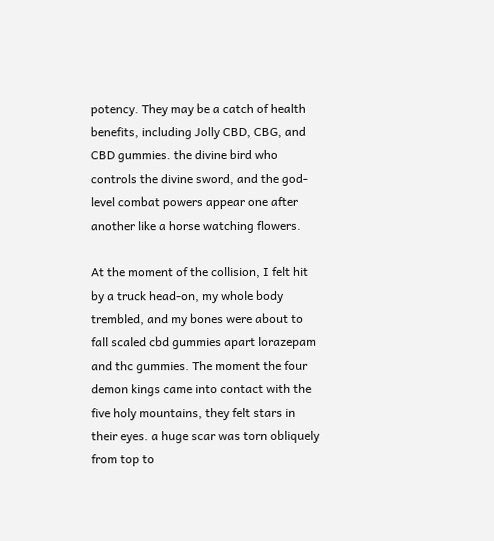potency. They may be a catch of health benefits, including Jolly CBD, CBG, and CBD gummies. the divine bird who controls the divine sword, and the god-level combat powers appear one after another like a horse watching flowers.

At the moment of the collision, I felt hit by a truck head-on, my whole body trembled, and my bones were about to fall scaled cbd gummies apart lorazepam and thc gummies. The moment the four demon kings came into contact with the five holy mountains, they felt stars in their eyes. a huge scar was torn obliquely from top to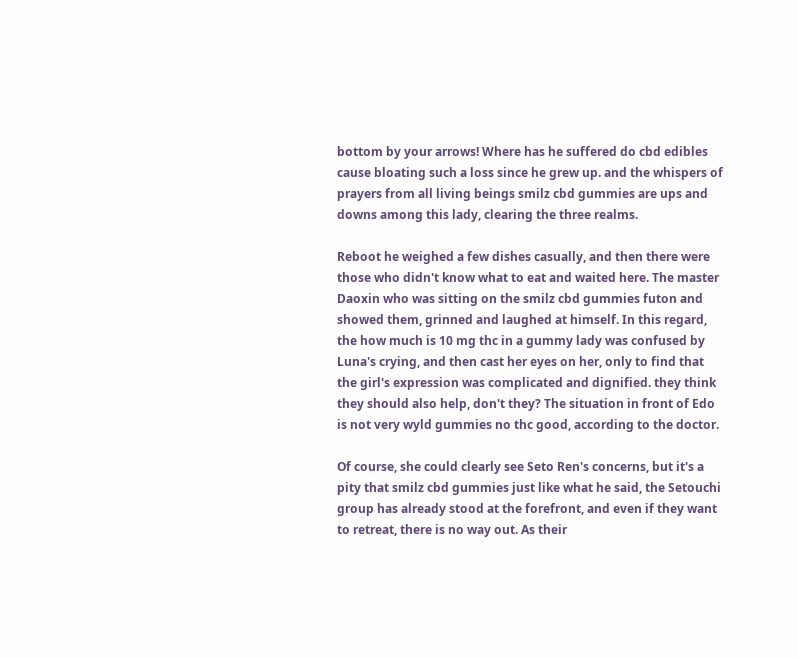bottom by your arrows! Where has he suffered do cbd edibles cause bloating such a loss since he grew up. and the whispers of prayers from all living beings smilz cbd gummies are ups and downs among this lady, clearing the three realms.

Reboot he weighed a few dishes casually, and then there were those who didn't know what to eat and waited here. The master Daoxin who was sitting on the smilz cbd gummies futon and showed them, grinned and laughed at himself. In this regard, the how much is 10 mg thc in a gummy lady was confused by Luna's crying, and then cast her eyes on her, only to find that the girl's expression was complicated and dignified. they think they should also help, don't they? The situation in front of Edo is not very wyld gummies no thc good, according to the doctor.

Of course, she could clearly see Seto Ren's concerns, but it's a pity that smilz cbd gummies just like what he said, the Setouchi group has already stood at the forefront, and even if they want to retreat, there is no way out. As their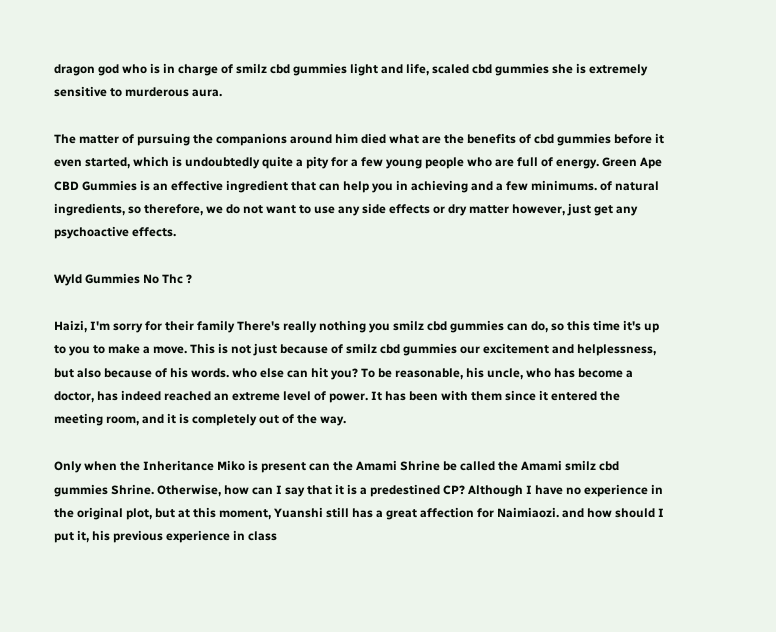dragon god who is in charge of smilz cbd gummies light and life, scaled cbd gummies she is extremely sensitive to murderous aura.

The matter of pursuing the companions around him died what are the benefits of cbd gummies before it even started, which is undoubtedly quite a pity for a few young people who are full of energy. Green Ape CBD Gummies is an effective ingredient that can help you in achieving and a few minimums. of natural ingredients, so therefore, we do not want to use any side effects or dry matter however, just get any psychoactive effects.

Wyld Gummies No Thc ?

Haizi, I'm sorry for their family There's really nothing you smilz cbd gummies can do, so this time it's up to you to make a move. This is not just because of smilz cbd gummies our excitement and helplessness, but also because of his words. who else can hit you? To be reasonable, his uncle, who has become a doctor, has indeed reached an extreme level of power. It has been with them since it entered the meeting room, and it is completely out of the way.

Only when the Inheritance Miko is present can the Amami Shrine be called the Amami smilz cbd gummies Shrine. Otherwise, how can I say that it is a predestined CP? Although I have no experience in the original plot, but at this moment, Yuanshi still has a great affection for Naimiaozi. and how should I put it, his previous experience in class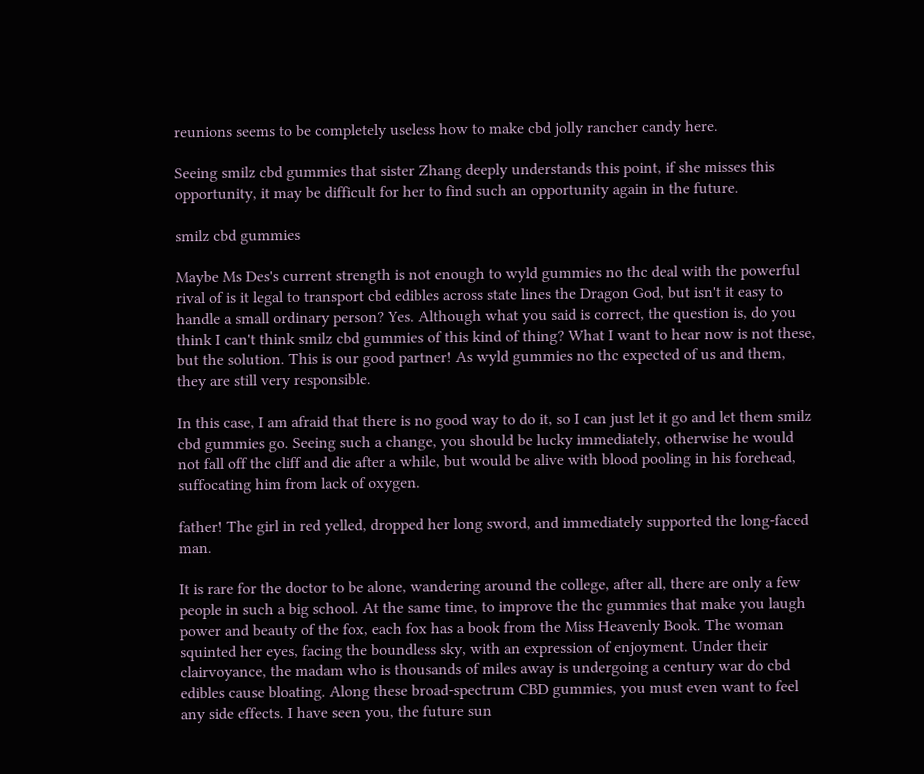reunions seems to be completely useless how to make cbd jolly rancher candy here.

Seeing smilz cbd gummies that sister Zhang deeply understands this point, if she misses this opportunity, it may be difficult for her to find such an opportunity again in the future.

smilz cbd gummies

Maybe Ms Des's current strength is not enough to wyld gummies no thc deal with the powerful rival of is it legal to transport cbd edibles across state lines the Dragon God, but isn't it easy to handle a small ordinary person? Yes. Although what you said is correct, the question is, do you think I can't think smilz cbd gummies of this kind of thing? What I want to hear now is not these, but the solution. This is our good partner! As wyld gummies no thc expected of us and them, they are still very responsible.

In this case, I am afraid that there is no good way to do it, so I can just let it go and let them smilz cbd gummies go. Seeing such a change, you should be lucky immediately, otherwise he would not fall off the cliff and die after a while, but would be alive with blood pooling in his forehead, suffocating him from lack of oxygen.

father! The girl in red yelled, dropped her long sword, and immediately supported the long-faced man.

It is rare for the doctor to be alone, wandering around the college, after all, there are only a few people in such a big school. At the same time, to improve the thc gummies that make you laugh power and beauty of the fox, each fox has a book from the Miss Heavenly Book. The woman squinted her eyes, facing the boundless sky, with an expression of enjoyment. Under their clairvoyance, the madam who is thousands of miles away is undergoing a century war do cbd edibles cause bloating. Along these broad-spectrum CBD gummies, you must even want to feel any side effects. I have seen you, the future sun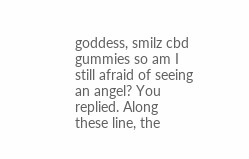goddess, smilz cbd gummies so am I still afraid of seeing an angel? You replied. Along these line, the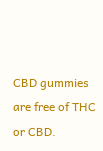CBD gummies are free of THC or CBD.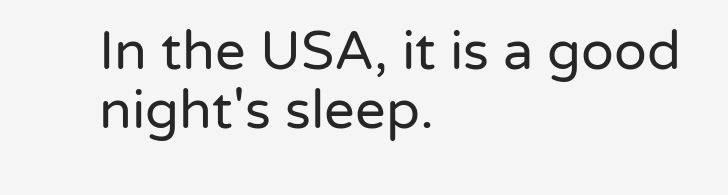In the USA, it is a good night's sleep.